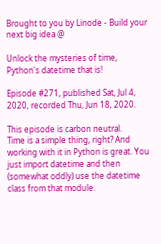Brought to you by Linode - Build your next big idea @

Unlock the mysteries of time, Python's datetime that is!

Episode #271, published Sat, Jul 4, 2020, recorded Thu, Jun 18, 2020.

This episode is carbon neutral.
Time is a simple thing, right? And working with it in Python is great. You just import datetime and then (somewhat oddly) use the datetime class from that module.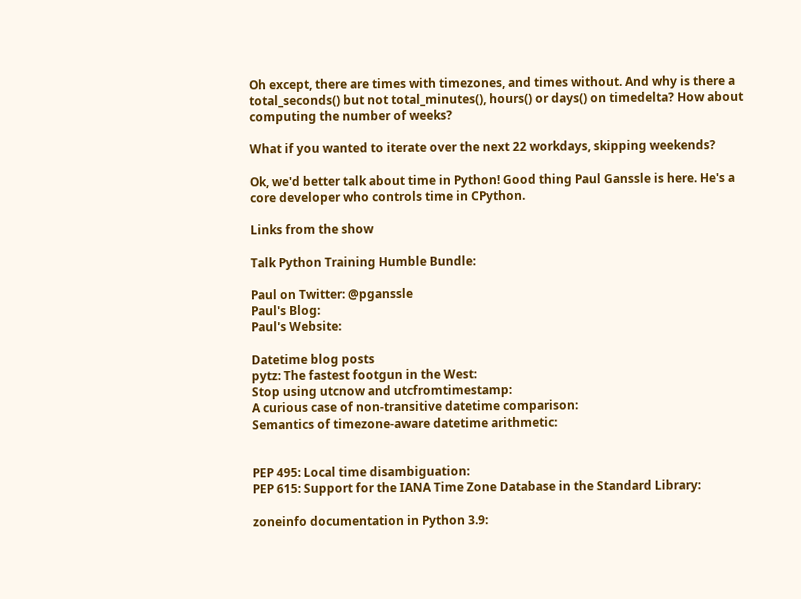Oh except, there are times with timezones, and times without. And why is there a total_seconds() but not total_minutes(), hours() or days() on timedelta? How about computing the number of weeks?

What if you wanted to iterate over the next 22 workdays, skipping weekends?

Ok, we'd better talk about time in Python! Good thing Paul Ganssle is here. He's a core developer who controls time in CPython.

Links from the show

Talk Python Training Humble Bundle:

Paul on Twitter: @pganssle
Paul's Blog:
Paul's Website:

Datetime blog posts
pytz: The fastest footgun in the West:
Stop using utcnow and utcfromtimestamp:
A curious case of non-transitive datetime comparison:
Semantics of timezone-aware datetime arithmetic:


PEP 495: Local time disambiguation:
PEP 615: Support for the IANA Time Zone Database in the Standard Library:

zoneinfo documentation in Python 3.9: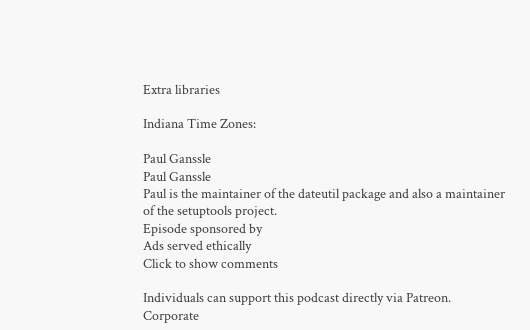Extra libraries

Indiana Time Zones:

Paul Ganssle
Paul Ganssle
Paul is the maintainer of the dateutil package and also a maintainer of the setuptools project.
Episode sponsored by
Ads served ethically
Click to show comments

Individuals can support this podcast directly via Patreon. Corporate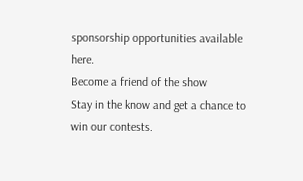sponsorship opportunities available here.
Become a friend of the show
Stay in the know and get a chance to win our contests.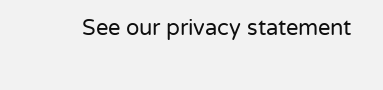See our privacy statement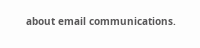about email communications.